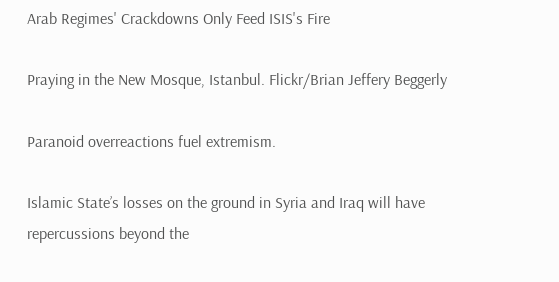Arab Regimes' Crackdowns Only Feed ISIS's Fire

Praying in the New Mosque, Istanbul. Flickr/Brian Jeffery Beggerly

Paranoid overreactions fuel extremism.

Islamic State’s losses on the ground in Syria and Iraq will have repercussions beyond the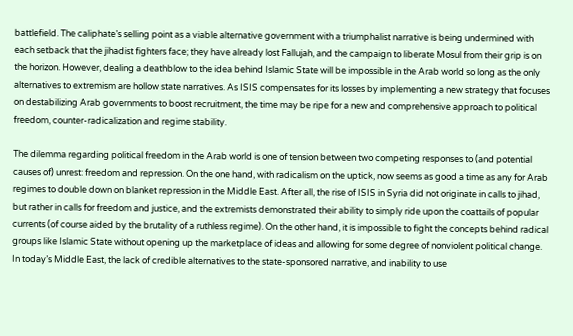battlefield. The caliphate’s selling point as a viable alternative government with a triumphalist narrative is being undermined with each setback that the jihadist fighters face; they have already lost Fallujah, and the campaign to liberate Mosul from their grip is on the horizon. However, dealing a deathblow to the idea behind Islamic State will be impossible in the Arab world so long as the only alternatives to extremism are hollow state narratives. As ISIS compensates for its losses by implementing a new strategy that focuses on destabilizing Arab governments to boost recruitment, the time may be ripe for a new and comprehensive approach to political freedom, counter-radicalization and regime stability.

The dilemma regarding political freedom in the Arab world is one of tension between two competing responses to (and potential causes of) unrest: freedom and repression. On the one hand, with radicalism on the uptick, now seems as good a time as any for Arab regimes to double down on blanket repression in the Middle East. After all, the rise of ISIS in Syria did not originate in calls to jihad, but rather in calls for freedom and justice, and the extremists demonstrated their ability to simply ride upon the coattails of popular currents (of course aided by the brutality of a ruthless regime). On the other hand, it is impossible to fight the concepts behind radical groups like Islamic State without opening up the marketplace of ideas and allowing for some degree of nonviolent political change. In today’s Middle East, the lack of credible alternatives to the state-sponsored narrative, and inability to use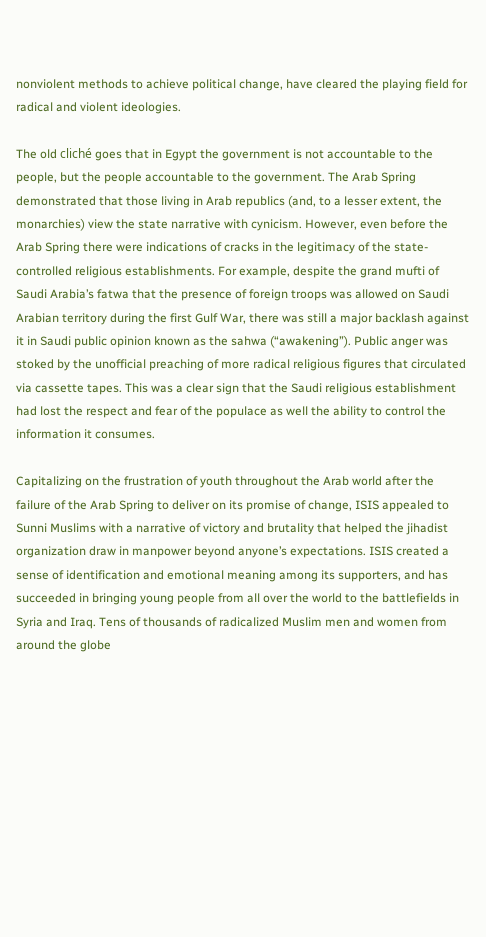nonviolent methods to achieve political change, have cleared the playing field for radical and violent ideologies.

The old cliché goes that in Egypt the government is not accountable to the people, but the people accountable to the government. The Arab Spring demonstrated that those living in Arab republics (and, to a lesser extent, the monarchies) view the state narrative with cynicism. However, even before the Arab Spring there were indications of cracks in the legitimacy of the state-controlled religious establishments. For example, despite the grand mufti of Saudi Arabia’s fatwa that the presence of foreign troops was allowed on Saudi Arabian territory during the first Gulf War, there was still a major backlash against it in Saudi public opinion known as the sahwa (“awakening”). Public anger was stoked by the unofficial preaching of more radical religious figures that circulated via cassette tapes. This was a clear sign that the Saudi religious establishment had lost the respect and fear of the populace as well the ability to control the information it consumes.

Capitalizing on the frustration of youth throughout the Arab world after the failure of the Arab Spring to deliver on its promise of change, ISIS appealed to Sunni Muslims with a narrative of victory and brutality that helped the jihadist organization draw in manpower beyond anyone’s expectations. ISIS created a sense of identification and emotional meaning among its supporters, and has succeeded in bringing young people from all over the world to the battlefields in Syria and Iraq. Tens of thousands of radicalized Muslim men and women from around the globe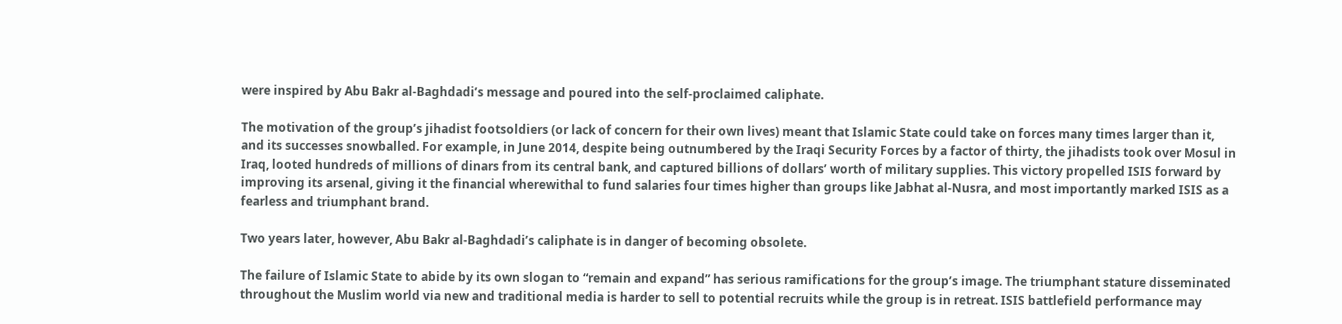were inspired by Abu Bakr al-Baghdadi’s message and poured into the self-proclaimed caliphate.

The motivation of the group’s jihadist footsoldiers (or lack of concern for their own lives) meant that Islamic State could take on forces many times larger than it, and its successes snowballed. For example, in June 2014, despite being outnumbered by the Iraqi Security Forces by a factor of thirty, the jihadists took over Mosul in Iraq, looted hundreds of millions of dinars from its central bank, and captured billions of dollars’ worth of military supplies. This victory propelled ISIS forward by improving its arsenal, giving it the financial wherewithal to fund salaries four times higher than groups like Jabhat al-Nusra, and most importantly marked ISIS as a fearless and triumphant brand.

Two years later, however, Abu Bakr al-Baghdadi’s caliphate is in danger of becoming obsolete.

The failure of Islamic State to abide by its own slogan to “remain and expand” has serious ramifications for the group’s image. The triumphant stature disseminated throughout the Muslim world via new and traditional media is harder to sell to potential recruits while the group is in retreat. ISIS battlefield performance may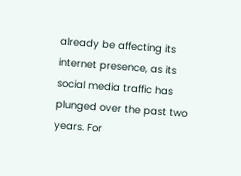already be affecting its internet presence, as its social media traffic has plunged over the past two years. For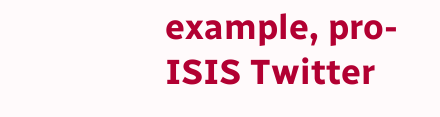example, pro-ISIS Twitter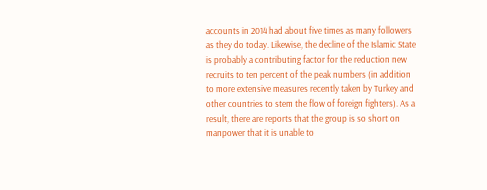accounts in 2014 had about five times as many followers as they do today. Likewise, the decline of the Islamic State is probably a contributing factor for the reduction new recruits to ten percent of the peak numbers (in addition to more extensive measures recently taken by Turkey and other countries to stem the flow of foreign fighters). As a result, there are reports that the group is so short on manpower that it is unable to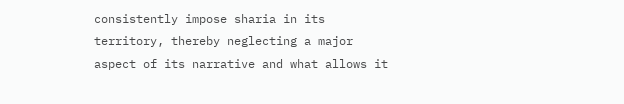consistently impose sharia in its territory, thereby neglecting a major aspect of its narrative and what allows it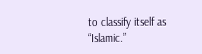to classify itself as “Islamic.”